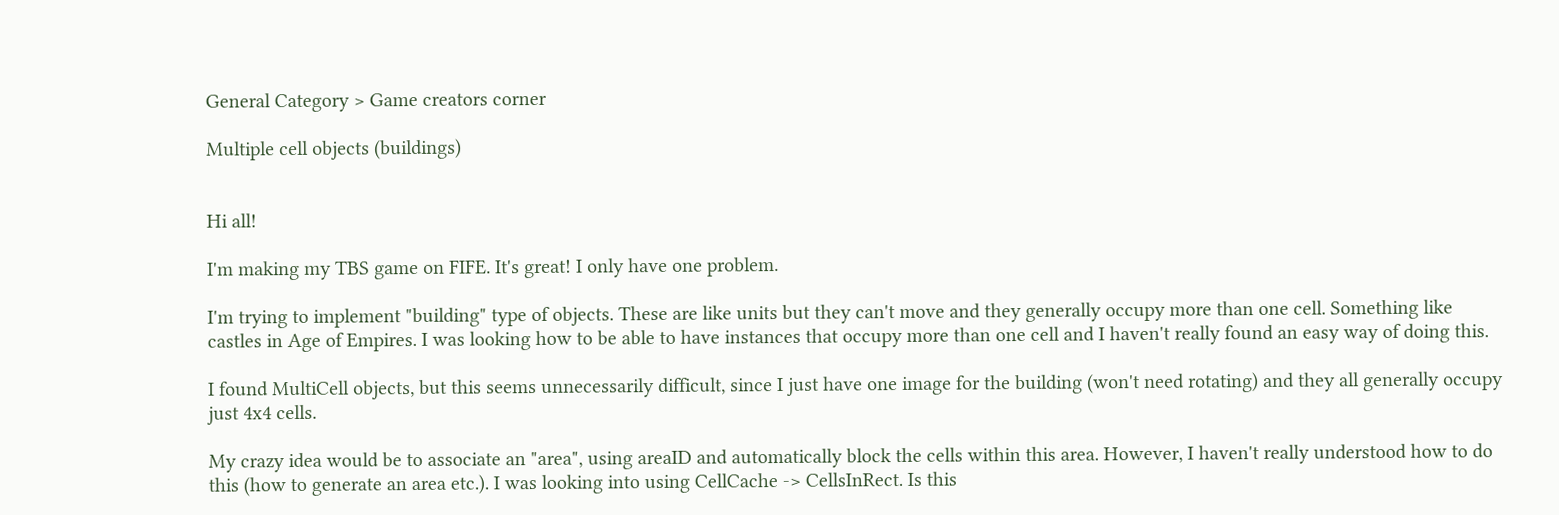General Category > Game creators corner

Multiple cell objects (buildings)


Hi all!

I'm making my TBS game on FIFE. It's great! I only have one problem.

I'm trying to implement "building" type of objects. These are like units but they can't move and they generally occupy more than one cell. Something like castles in Age of Empires. I was looking how to be able to have instances that occupy more than one cell and I haven't really found an easy way of doing this.

I found MultiCell objects, but this seems unnecessarily difficult, since I just have one image for the building (won't need rotating) and they all generally occupy just 4x4 cells.

My crazy idea would be to associate an "area", using areaID and automatically block the cells within this area. However, I haven't really understood how to do this (how to generate an area etc.). I was looking into using CellCache -> CellsInRect. Is this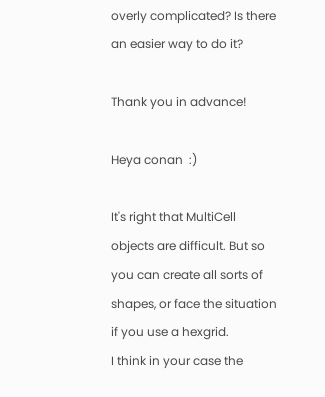overly complicated? Is there an easier way to do it?

Thank you in advance!

Heya conan  :)

It's right that MultiCell objects are difficult. But so you can create all sorts of shapes, or face the situation if you use a hexgrid.
I think in your case the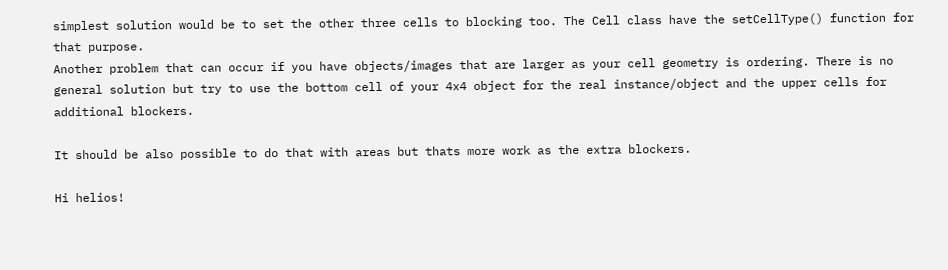simplest solution would be to set the other three cells to blocking too. The Cell class have the setCellType() function for that purpose.
Another problem that can occur if you have objects/images that are larger as your cell geometry is ordering. There is no general solution but try to use the bottom cell of your 4x4 object for the real instance/object and the upper cells for additional blockers.

It should be also possible to do that with areas but thats more work as the extra blockers.

Hi helios!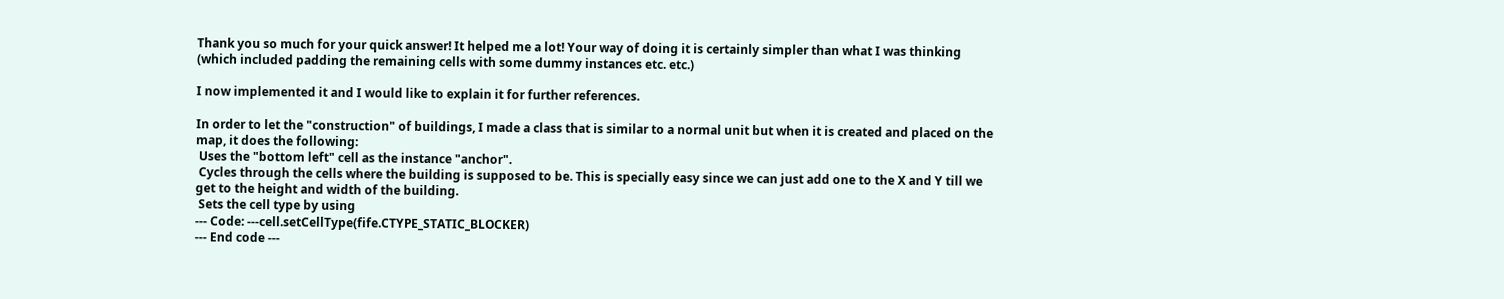Thank you so much for your quick answer! It helped me a lot! Your way of doing it is certainly simpler than what I was thinking (which included padding the remaining cells with some dummy instances etc. etc.)

I now implemented it and I would like to explain it for further references.

In order to let the "construction" of buildings, I made a class that is similar to a normal unit but when it is created and placed on the map, it does the following:
 Uses the "bottom left" cell as the instance "anchor".
 Cycles through the cells where the building is supposed to be. This is specially easy since we can just add one to the X and Y till we get to the height and width of the building.
 Sets the cell type by using
--- Code: ---cell.setCellType(fife.CTYPE_STATIC_BLOCKER)
--- End code ---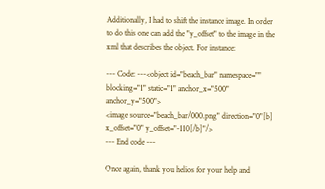Additionally, I had to shift the instance image. In order to do this one can add the "y_offset" to the image in the xml that describes the object. For instance:

--- Code: ---<object id="beach_bar" namespace="" blocking="1" static="1" anchor_x="500" anchor_y="500">
<image source="beach_bar/000.png" direction="0"[b] x_offset="0" y_offset="-110[/b]"/>
--- End code ---

Once again, thank you helios for your help and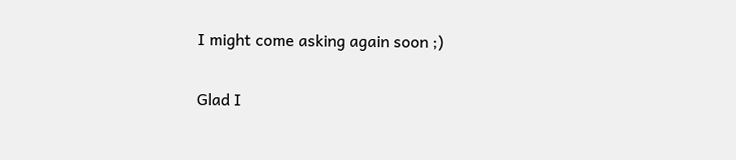I might come asking again soon ;)

Glad I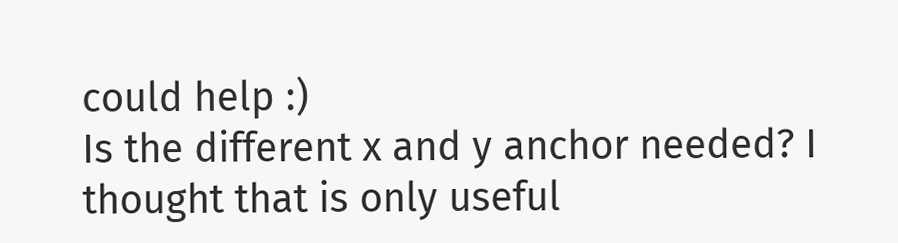could help :)
Is the different x and y anchor needed? I thought that is only useful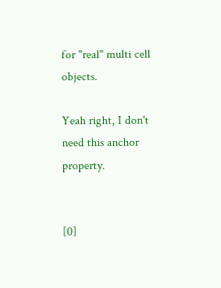for "real" multi cell objects.

Yeah right, I don't need this anchor property.


[0]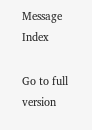Message Index

Go to full version